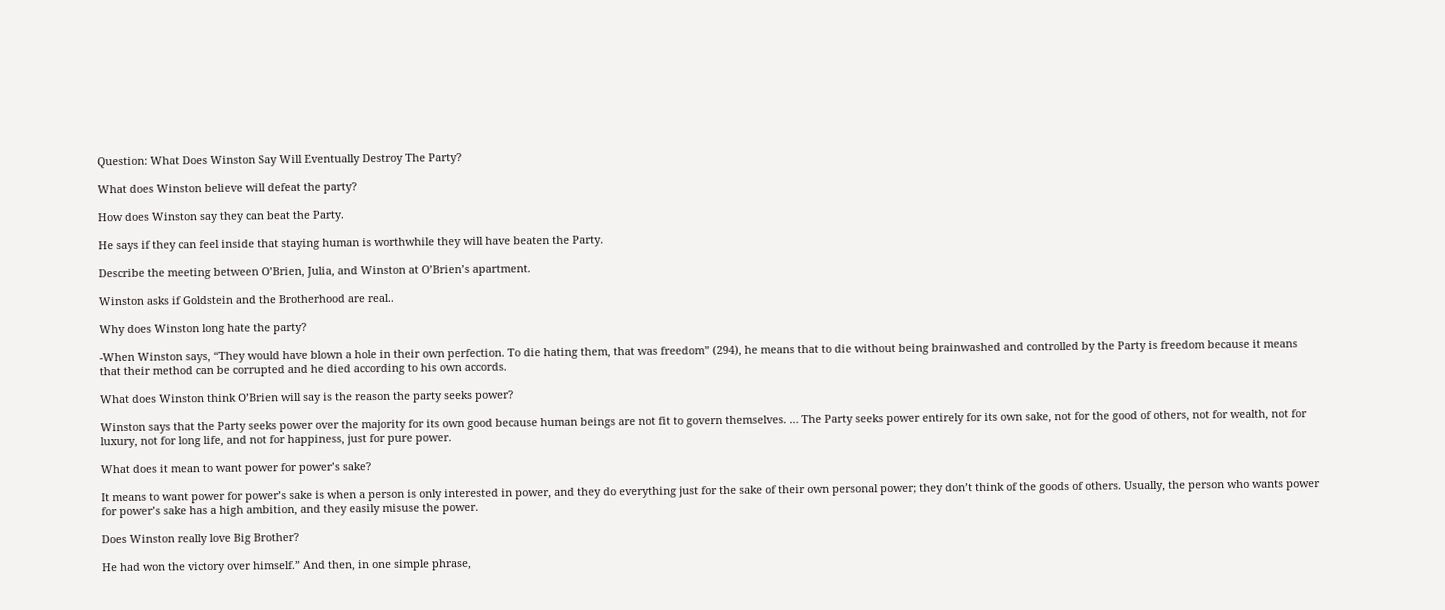Question: What Does Winston Say Will Eventually Destroy The Party?

What does Winston believe will defeat the party?

How does Winston say they can beat the Party.

He says if they can feel inside that staying human is worthwhile they will have beaten the Party.

Describe the meeting between O’Brien, Julia, and Winston at O’Brien’s apartment.

Winston asks if Goldstein and the Brotherhood are real..

Why does Winston long hate the party?

-When Winston says, “They would have blown a hole in their own perfection. To die hating them, that was freedom” (294), he means that to die without being brainwashed and controlled by the Party is freedom because it means that their method can be corrupted and he died according to his own accords.

What does Winston think O’Brien will say is the reason the party seeks power?

Winston says that the Party seeks power over the majority for its own good because human beings are not fit to govern themselves. … The Party seeks power entirely for its own sake, not for the good of others, not for wealth, not for luxury, not for long life, and not for happiness, just for pure power.

What does it mean to want power for power’s sake?

It means to want power for power’s sake is when a person is only interested in power, and they do everything just for the sake of their own personal power; they don’t think of the goods of others. Usually, the person who wants power for power’s sake has a high ambition, and they easily misuse the power.

Does Winston really love Big Brother?

He had won the victory over himself.” And then, in one simple phrase,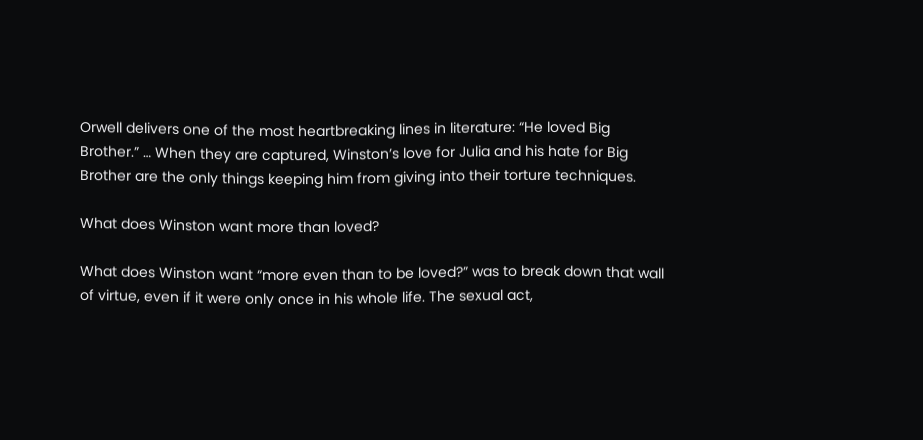Orwell delivers one of the most heartbreaking lines in literature: “He loved Big Brother.” … When they are captured, Winston’s love for Julia and his hate for Big Brother are the only things keeping him from giving into their torture techniques.

What does Winston want more than loved?

What does Winston want “more even than to be loved?” was to break down that wall of virtue, even if it were only once in his whole life. The sexual act,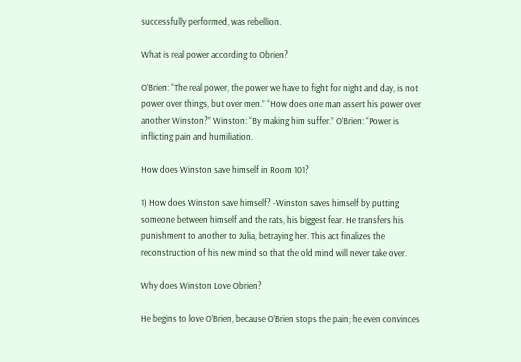successfully performed, was rebellion.

What is real power according to Obrien?

O’Brien: “The real power, the power we have to fight for night and day, is not power over things, but over men.” “How does one man assert his power over another Winston?” Winston: “By making him suffer.” O’Brien: “Power is inflicting pain and humiliation.

How does Winston save himself in Room 101?

1) How does Winston save himself? -Winston saves himself by putting someone between himself and the rats, his biggest fear. He transfers his punishment to another to Julia, betraying her. This act finalizes the reconstruction of his new mind so that the old mind will never take over.

Why does Winston Love Obrien?

He begins to love O’Brien, because O’Brien stops the pain; he even convinces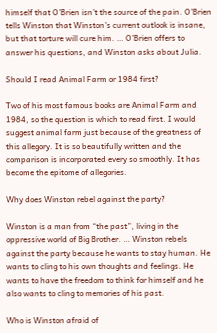himself that O’Brien isn’t the source of the pain. O’Brien tells Winston that Winston’s current outlook is insane, but that torture will cure him. … O’Brien offers to answer his questions, and Winston asks about Julia.

Should I read Animal Farm or 1984 first?

Two of his most famous books are Animal Farm and 1984, so the question is which to read first. I would suggest animal farm just because of the greatness of this allegory. It is so beautifully written and the comparison is incorporated every so smoothly. It has become the epitome of allegories.

Why does Winston rebel against the party?

Winston is a man from “the past”, living in the oppressive world of Big Brother. … Winston rebels against the party because he wants to stay human. He wants to cling to his own thoughts and feelings. He wants to have the freedom to think for himself and he also wants to cling to memories of his past.

Who is Winston afraid of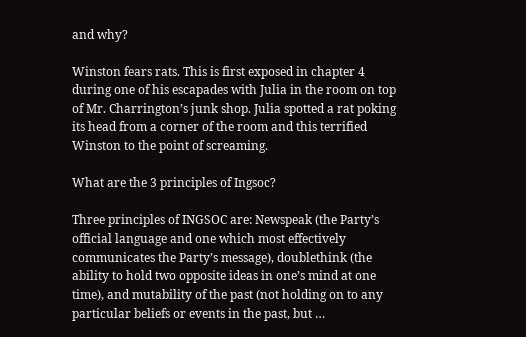and why?

Winston fears rats. This is first exposed in chapter 4 during one of his escapades with Julia in the room on top of Mr. Charrington’s junk shop. Julia spotted a rat poking its head from a corner of the room and this terrified Winston to the point of screaming.

What are the 3 principles of Ingsoc?

Three principles of INGSOC are: Newspeak (the Party’s official language and one which most effectively communicates the Party’s message), doublethink (the ability to hold two opposite ideas in one’s mind at one time), and mutability of the past (not holding on to any particular beliefs or events in the past, but …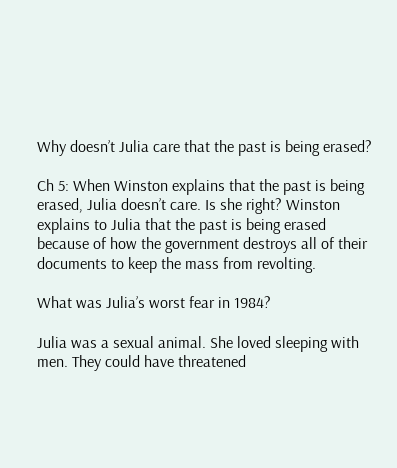Why doesn’t Julia care that the past is being erased?

Ch 5: When Winston explains that the past is being erased, Julia doesn’t care. Is she right? Winston explains to Julia that the past is being erased because of how the government destroys all of their documents to keep the mass from revolting.

What was Julia’s worst fear in 1984?

Julia was a sexual animal. She loved sleeping with men. They could have threatened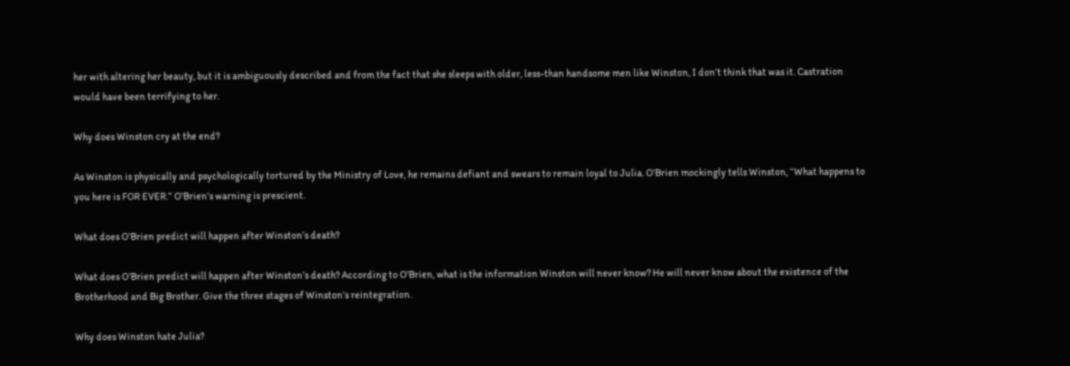her with altering her beauty, but it is ambiguously described and from the fact that she sleeps with older, less-than handsome men like Winston, I don’t think that was it. Castration would have been terrifying to her.

Why does Winston cry at the end?

As Winston is physically and psychologically tortured by the Ministry of Love, he remains defiant and swears to remain loyal to Julia. O’Brien mockingly tells Winston, “What happens to you here is FOR EVER.” O’Brien’s warning is prescient.

What does O’Brien predict will happen after Winston’s death?

What does O’Brien predict will happen after Winston’s death? According to O’Brien, what is the information Winston will never know? He will never know about the existence of the Brotherhood and Big Brother. Give the three stages of Winston’s reintegration.

Why does Winston hate Julia?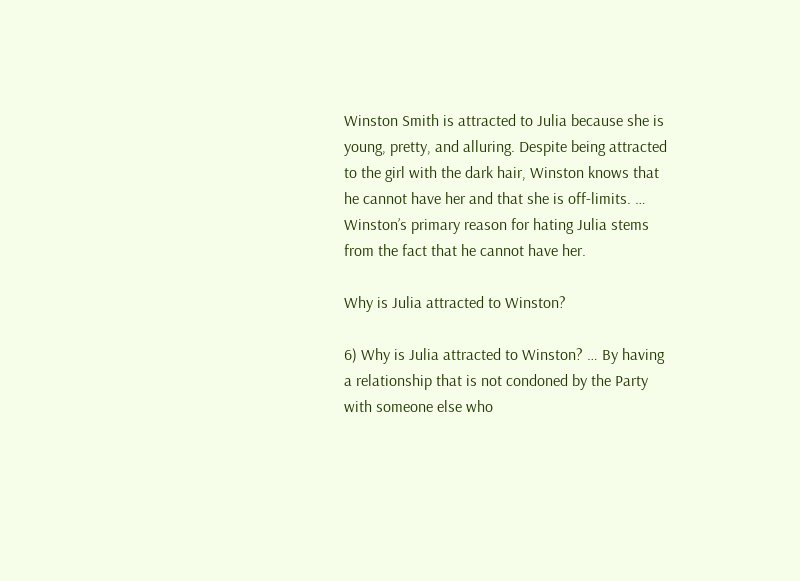Winston Smith is attracted to Julia because she is young, pretty, and alluring. Despite being attracted to the girl with the dark hair, Winston knows that he cannot have her and that she is off-limits. … Winston’s primary reason for hating Julia stems from the fact that he cannot have her.

Why is Julia attracted to Winston?

6) Why is Julia attracted to Winston? … By having a relationship that is not condoned by the Party with someone else who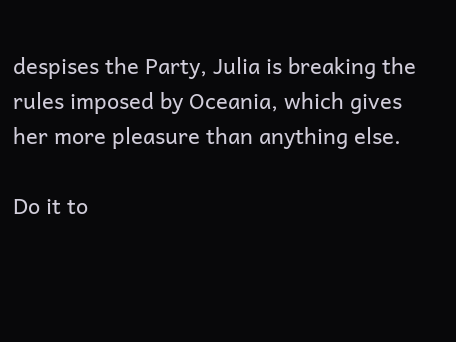despises the Party, Julia is breaking the rules imposed by Oceania, which gives her more pleasure than anything else.

Do it to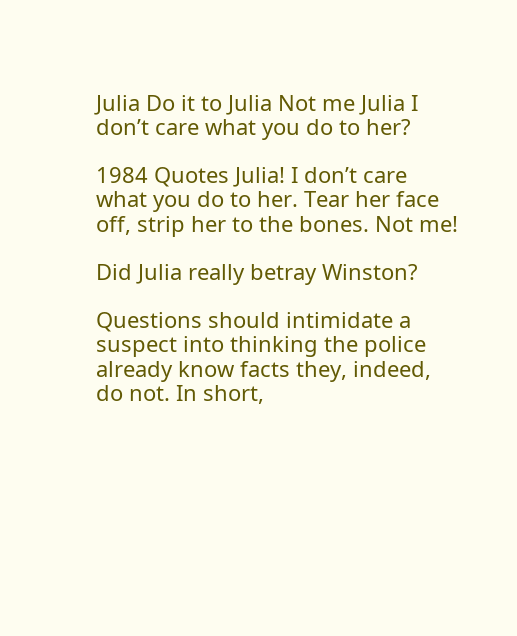Julia Do it to Julia Not me Julia I don’t care what you do to her?

1984 Quotes Julia! I don’t care what you do to her. Tear her face off, strip her to the bones. Not me!

Did Julia really betray Winston?

Questions should intimidate a suspect into thinking the police already know facts they, indeed, do not. In short,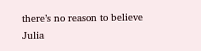there’s no reason to believe Julia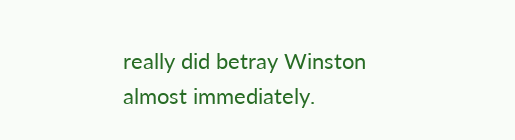really did betray Winston almost immediately.